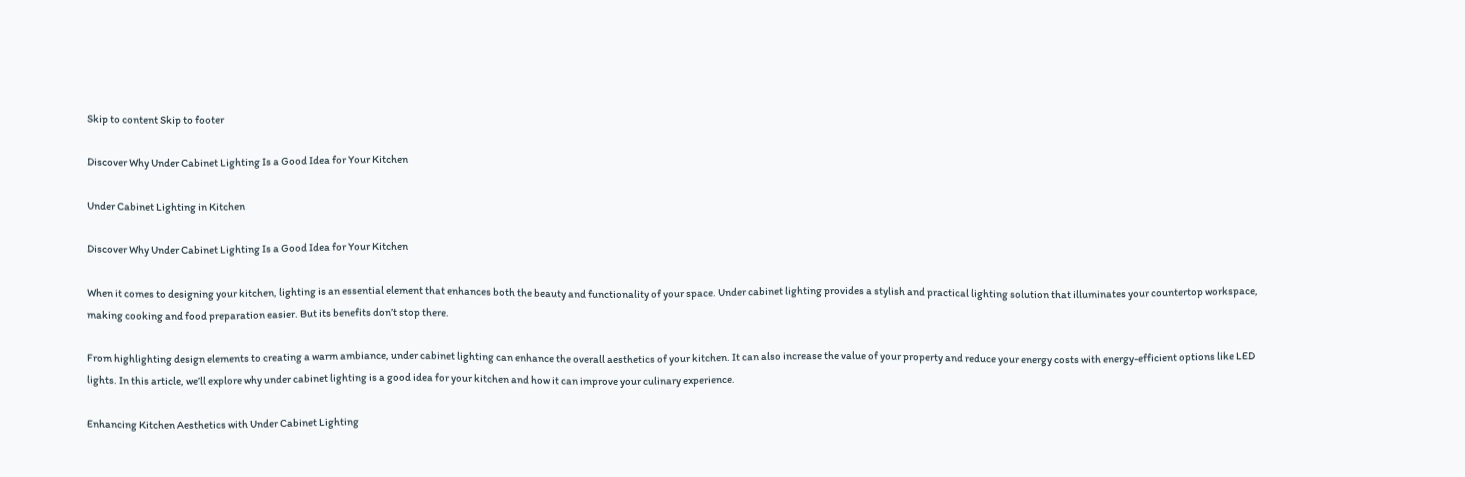Skip to content Skip to footer

Discover Why Under Cabinet Lighting Is a Good Idea for Your Kitchen

Under Cabinet Lighting in Kitchen

Discover Why Under Cabinet Lighting Is a Good Idea for Your Kitchen

When it comes to designing your kitchen, lighting is an essential element that enhances both the beauty and functionality of your space. Under cabinet lighting provides a stylish and practical lighting solution that illuminates your countertop workspace, making cooking and food preparation easier. But its benefits don’t stop there.

From highlighting design elements to creating a warm ambiance, under cabinet lighting can enhance the overall aesthetics of your kitchen. It can also increase the value of your property and reduce your energy costs with energy-efficient options like LED lights. In this article, we’ll explore why under cabinet lighting is a good idea for your kitchen and how it can improve your culinary experience.

Enhancing Kitchen Aesthetics with Under Cabinet Lighting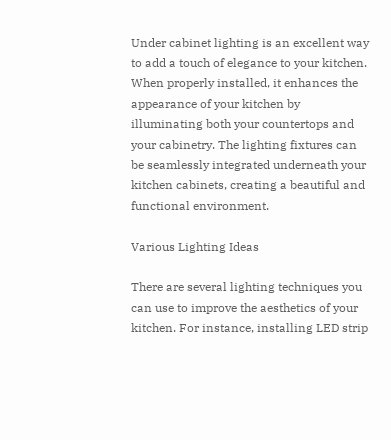Under cabinet lighting is an excellent way to add a touch of elegance to your kitchen. When properly installed, it enhances the appearance of your kitchen by illuminating both your countertops and your cabinetry. The lighting fixtures can be seamlessly integrated underneath your kitchen cabinets, creating a beautiful and functional environment.

Various Lighting Ideas

There are several lighting techniques you can use to improve the aesthetics of your kitchen. For instance, installing LED strip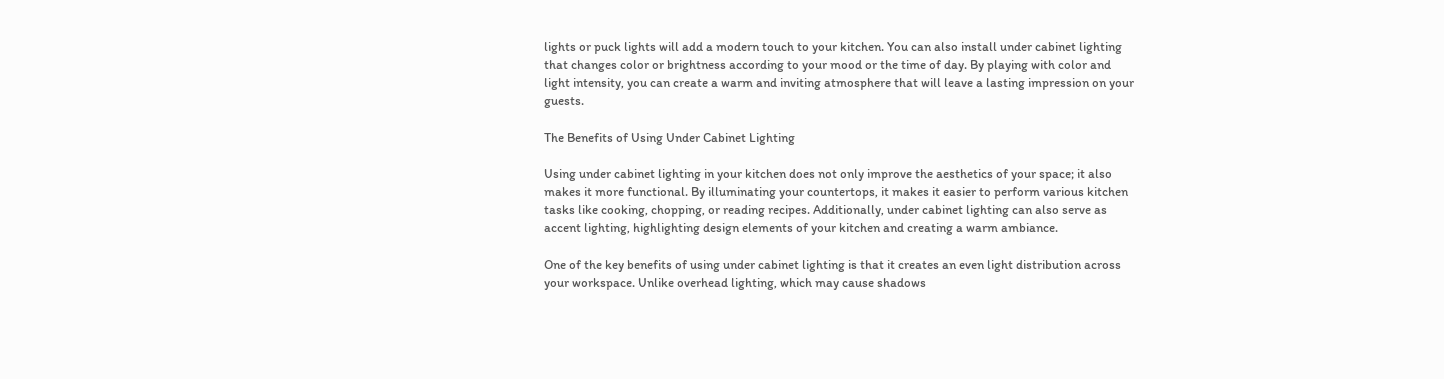lights or puck lights will add a modern touch to your kitchen. You can also install under cabinet lighting that changes color or brightness according to your mood or the time of day. By playing with color and light intensity, you can create a warm and inviting atmosphere that will leave a lasting impression on your guests.

The Benefits of Using Under Cabinet Lighting

Using under cabinet lighting in your kitchen does not only improve the aesthetics of your space; it also makes it more functional. By illuminating your countertops, it makes it easier to perform various kitchen tasks like cooking, chopping, or reading recipes. Additionally, under cabinet lighting can also serve as accent lighting, highlighting design elements of your kitchen and creating a warm ambiance.

One of the key benefits of using under cabinet lighting is that it creates an even light distribution across your workspace. Unlike overhead lighting, which may cause shadows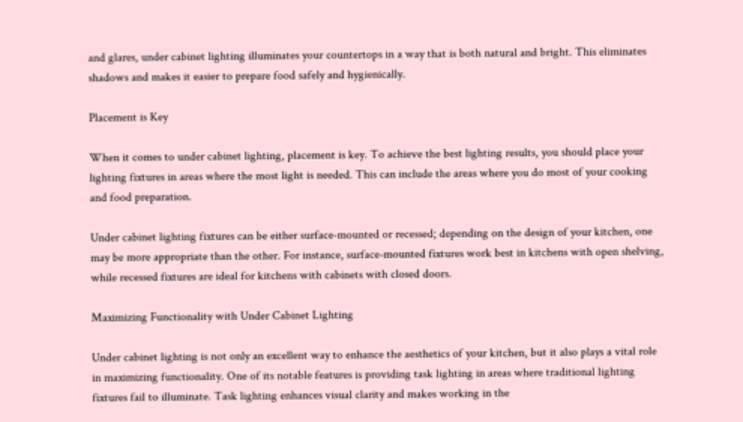and glares, under cabinet lighting illuminates your countertops in a way that is both natural and bright. This eliminates shadows and makes it easier to prepare food safely and hygienically.

Placement is Key

When it comes to under cabinet lighting, placement is key. To achieve the best lighting results, you should place your lighting fixtures in areas where the most light is needed. This can include the areas where you do most of your cooking and food preparation.

Under cabinet lighting fixtures can be either surface-mounted or recessed; depending on the design of your kitchen, one may be more appropriate than the other. For instance, surface-mounted fixtures work best in kitchens with open shelving, while recessed fixtures are ideal for kitchens with cabinets with closed doors.

Maximizing Functionality with Under Cabinet Lighting

Under cabinet lighting is not only an excellent way to enhance the aesthetics of your kitchen, but it also plays a vital role in maximizing functionality. One of its notable features is providing task lighting in areas where traditional lighting fixtures fail to illuminate. Task lighting enhances visual clarity and makes working in the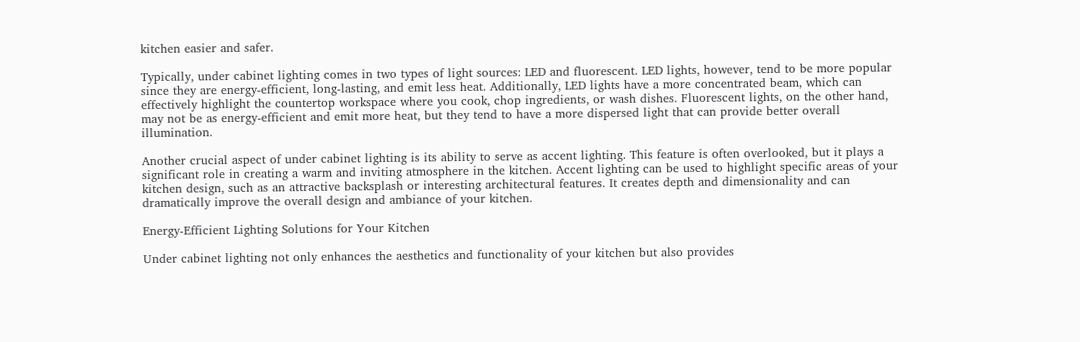kitchen easier and safer.

Typically, under cabinet lighting comes in two types of light sources: LED and fluorescent. LED lights, however, tend to be more popular since they are energy-efficient, long-lasting, and emit less heat. Additionally, LED lights have a more concentrated beam, which can effectively highlight the countertop workspace where you cook, chop ingredients, or wash dishes. Fluorescent lights, on the other hand, may not be as energy-efficient and emit more heat, but they tend to have a more dispersed light that can provide better overall illumination.

Another crucial aspect of under cabinet lighting is its ability to serve as accent lighting. This feature is often overlooked, but it plays a significant role in creating a warm and inviting atmosphere in the kitchen. Accent lighting can be used to highlight specific areas of your kitchen design, such as an attractive backsplash or interesting architectural features. It creates depth and dimensionality and can dramatically improve the overall design and ambiance of your kitchen.

Energy-Efficient Lighting Solutions for Your Kitchen

Under cabinet lighting not only enhances the aesthetics and functionality of your kitchen but also provides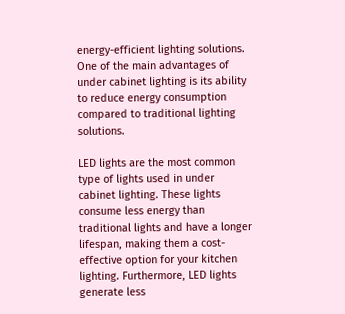energy-efficient lighting solutions. One of the main advantages of under cabinet lighting is its ability to reduce energy consumption compared to traditional lighting solutions.

LED lights are the most common type of lights used in under cabinet lighting. These lights consume less energy than traditional lights and have a longer lifespan, making them a cost-effective option for your kitchen lighting. Furthermore, LED lights generate less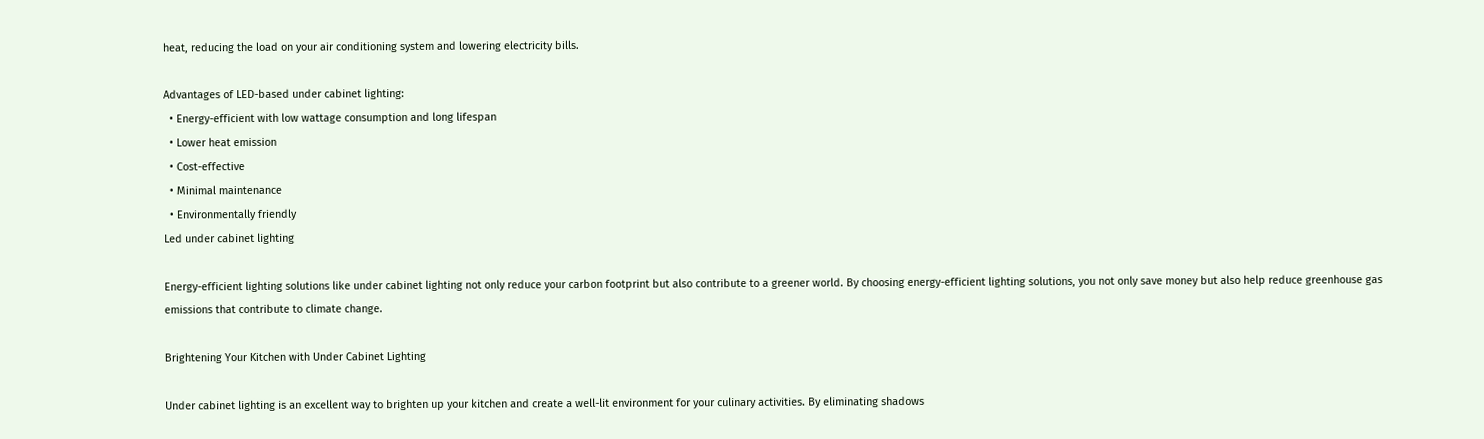heat, reducing the load on your air conditioning system and lowering electricity bills.

Advantages of LED-based under cabinet lighting:
  • Energy-efficient with low wattage consumption and long lifespan
  • Lower heat emission
  • Cost-effective
  • Minimal maintenance
  • Environmentally friendly
Led under cabinet lighting

Energy-efficient lighting solutions like under cabinet lighting not only reduce your carbon footprint but also contribute to a greener world. By choosing energy-efficient lighting solutions, you not only save money but also help reduce greenhouse gas emissions that contribute to climate change.

Brightening Your Kitchen with Under Cabinet Lighting

Under cabinet lighting is an excellent way to brighten up your kitchen and create a well-lit environment for your culinary activities. By eliminating shadows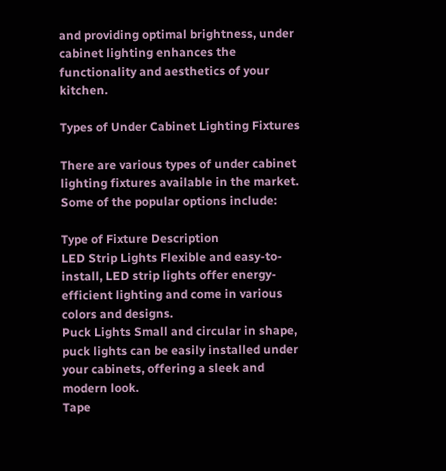and providing optimal brightness, under cabinet lighting enhances the functionality and aesthetics of your kitchen.

Types of Under Cabinet Lighting Fixtures

There are various types of under cabinet lighting fixtures available in the market. Some of the popular options include:

Type of Fixture Description
LED Strip Lights Flexible and easy-to-install, LED strip lights offer energy-efficient lighting and come in various colors and designs.
Puck Lights Small and circular in shape, puck lights can be easily installed under your cabinets, offering a sleek and modern look.
Tape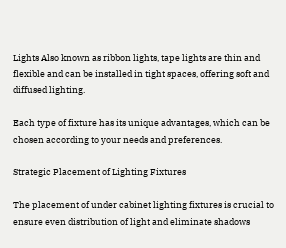Lights Also known as ribbon lights, tape lights are thin and flexible and can be installed in tight spaces, offering soft and diffused lighting.

Each type of fixture has its unique advantages, which can be chosen according to your needs and preferences.

Strategic Placement of Lighting Fixtures

The placement of under cabinet lighting fixtures is crucial to ensure even distribution of light and eliminate shadows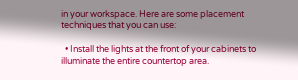in your workspace. Here are some placement techniques that you can use:

  • Install the lights at the front of your cabinets to illuminate the entire countertop area.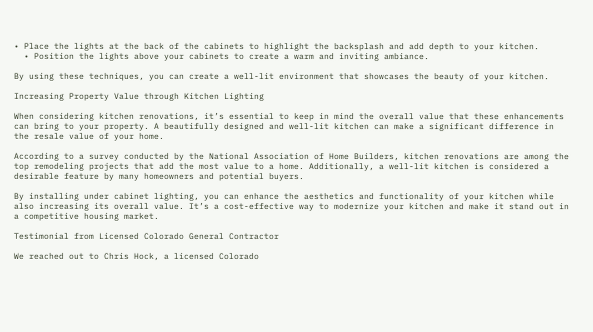• Place the lights at the back of the cabinets to highlight the backsplash and add depth to your kitchen.
  • Position the lights above your cabinets to create a warm and inviting ambiance.

By using these techniques, you can create a well-lit environment that showcases the beauty of your kitchen.

Increasing Property Value through Kitchen Lighting

When considering kitchen renovations, it’s essential to keep in mind the overall value that these enhancements can bring to your property. A beautifully designed and well-lit kitchen can make a significant difference in the resale value of your home.

According to a survey conducted by the National Association of Home Builders, kitchen renovations are among the top remodeling projects that add the most value to a home. Additionally, a well-lit kitchen is considered a desirable feature by many homeowners and potential buyers.

By installing under cabinet lighting, you can enhance the aesthetics and functionality of your kitchen while also increasing its overall value. It’s a cost-effective way to modernize your kitchen and make it stand out in a competitive housing market.

Testimonial from Licensed Colorado General Contractor

We reached out to Chris Hock, a licensed Colorado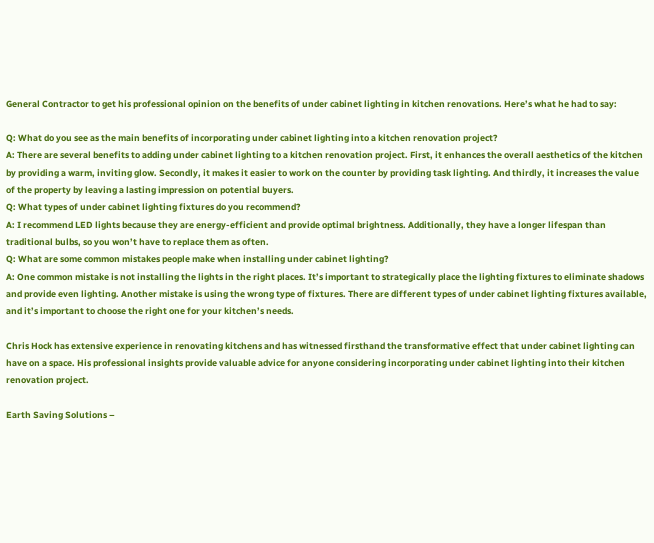General Contractor to get his professional opinion on the benefits of under cabinet lighting in kitchen renovations. Here’s what he had to say:

Q: What do you see as the main benefits of incorporating under cabinet lighting into a kitchen renovation project?
A: There are several benefits to adding under cabinet lighting to a kitchen renovation project. First, it enhances the overall aesthetics of the kitchen by providing a warm, inviting glow. Secondly, it makes it easier to work on the counter by providing task lighting. And thirdly, it increases the value of the property by leaving a lasting impression on potential buyers.
Q: What types of under cabinet lighting fixtures do you recommend?
A: I recommend LED lights because they are energy-efficient and provide optimal brightness. Additionally, they have a longer lifespan than traditional bulbs, so you won’t have to replace them as often.
Q: What are some common mistakes people make when installing under cabinet lighting?
A: One common mistake is not installing the lights in the right places. It’s important to strategically place the lighting fixtures to eliminate shadows and provide even lighting. Another mistake is using the wrong type of fixtures. There are different types of under cabinet lighting fixtures available, and it’s important to choose the right one for your kitchen’s needs.

Chris Hock has extensive experience in renovating kitchens and has witnessed firsthand the transformative effect that under cabinet lighting can have on a space. His professional insights provide valuable advice for anyone considering incorporating under cabinet lighting into their kitchen renovation project.

Earth Saving Solutions –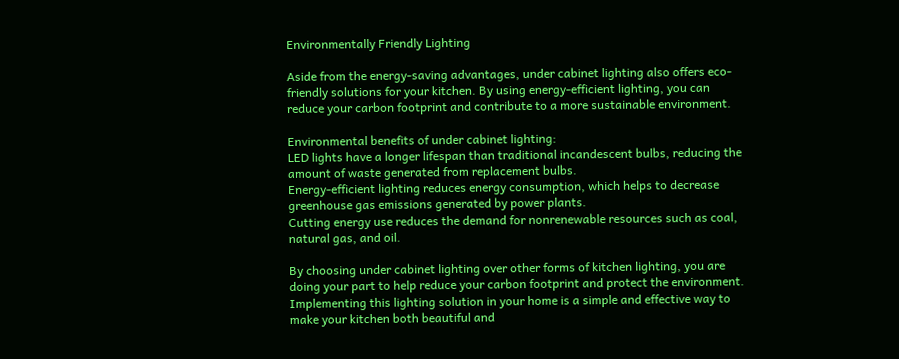Environmentally Friendly Lighting

Aside from the energy-saving advantages, under cabinet lighting also offers eco-friendly solutions for your kitchen. By using energy-efficient lighting, you can reduce your carbon footprint and contribute to a more sustainable environment.

Environmental benefits of under cabinet lighting:
LED lights have a longer lifespan than traditional incandescent bulbs, reducing the amount of waste generated from replacement bulbs.
Energy-efficient lighting reduces energy consumption, which helps to decrease greenhouse gas emissions generated by power plants.
Cutting energy use reduces the demand for nonrenewable resources such as coal, natural gas, and oil.

By choosing under cabinet lighting over other forms of kitchen lighting, you are doing your part to help reduce your carbon footprint and protect the environment. Implementing this lighting solution in your home is a simple and effective way to make your kitchen both beautiful and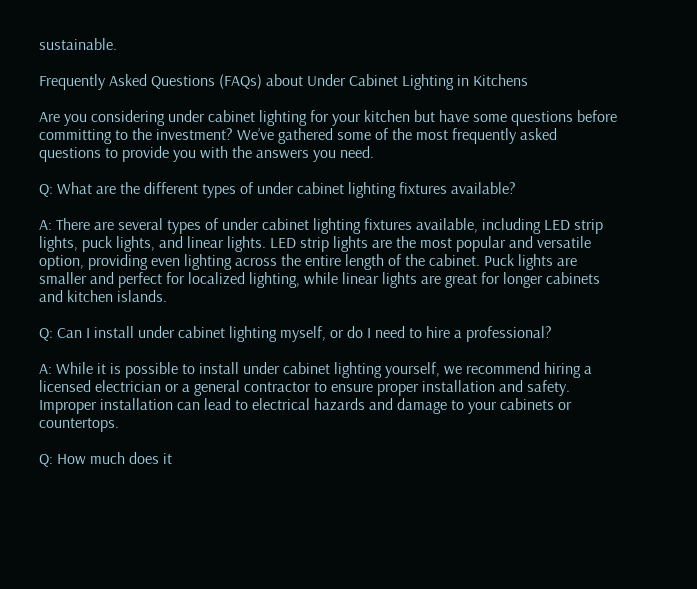sustainable.

Frequently Asked Questions (FAQs) about Under Cabinet Lighting in Kitchens

Are you considering under cabinet lighting for your kitchen but have some questions before committing to the investment? We’ve gathered some of the most frequently asked questions to provide you with the answers you need.

Q: What are the different types of under cabinet lighting fixtures available?

A: There are several types of under cabinet lighting fixtures available, including LED strip lights, puck lights, and linear lights. LED strip lights are the most popular and versatile option, providing even lighting across the entire length of the cabinet. Puck lights are smaller and perfect for localized lighting, while linear lights are great for longer cabinets and kitchen islands.

Q: Can I install under cabinet lighting myself, or do I need to hire a professional?

A: While it is possible to install under cabinet lighting yourself, we recommend hiring a licensed electrician or a general contractor to ensure proper installation and safety. Improper installation can lead to electrical hazards and damage to your cabinets or countertops.

Q: How much does it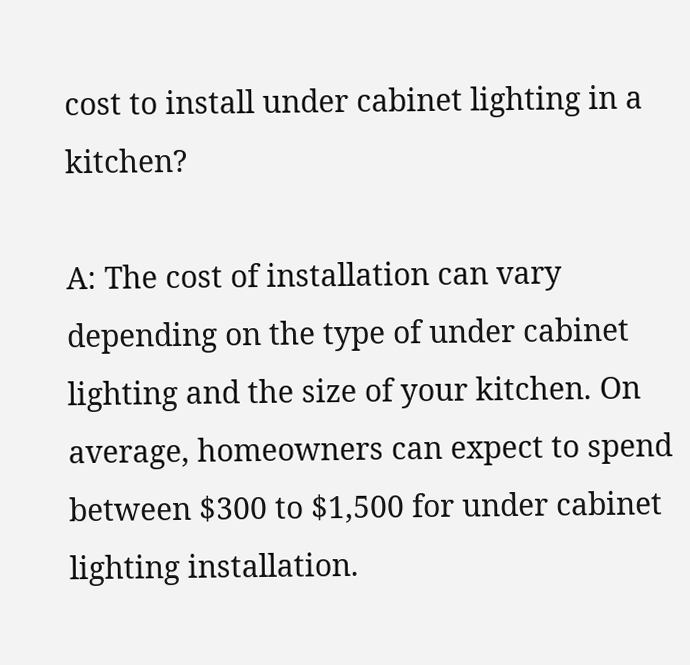cost to install under cabinet lighting in a kitchen?

A: The cost of installation can vary depending on the type of under cabinet lighting and the size of your kitchen. On average, homeowners can expect to spend between $300 to $1,500 for under cabinet lighting installation.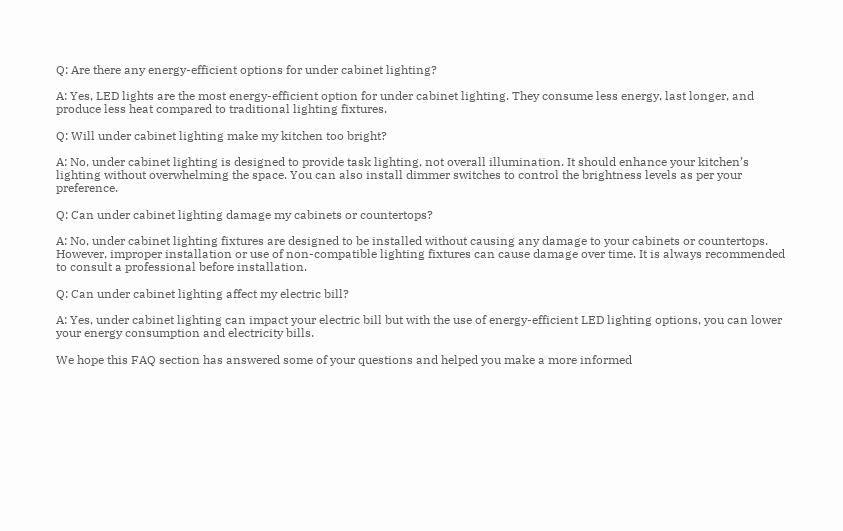Q: Are there any energy-efficient options for under cabinet lighting?

A: Yes, LED lights are the most energy-efficient option for under cabinet lighting. They consume less energy, last longer, and produce less heat compared to traditional lighting fixtures.

Q: Will under cabinet lighting make my kitchen too bright?

A: No, under cabinet lighting is designed to provide task lighting, not overall illumination. It should enhance your kitchen’s lighting without overwhelming the space. You can also install dimmer switches to control the brightness levels as per your preference.

Q: Can under cabinet lighting damage my cabinets or countertops?

A: No, under cabinet lighting fixtures are designed to be installed without causing any damage to your cabinets or countertops. However, improper installation or use of non-compatible lighting fixtures can cause damage over time. It is always recommended to consult a professional before installation.

Q: Can under cabinet lighting affect my electric bill?

A: Yes, under cabinet lighting can impact your electric bill but with the use of energy-efficient LED lighting options, you can lower your energy consumption and electricity bills.

We hope this FAQ section has answered some of your questions and helped you make a more informed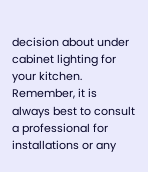decision about under cabinet lighting for your kitchen. Remember, it is always best to consult a professional for installations or any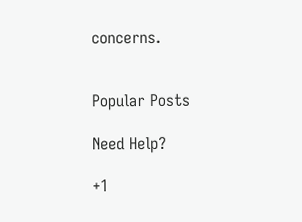concerns.


Popular Posts

Need Help?

+1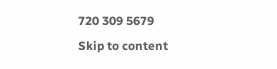720 309 5679
Skip to content